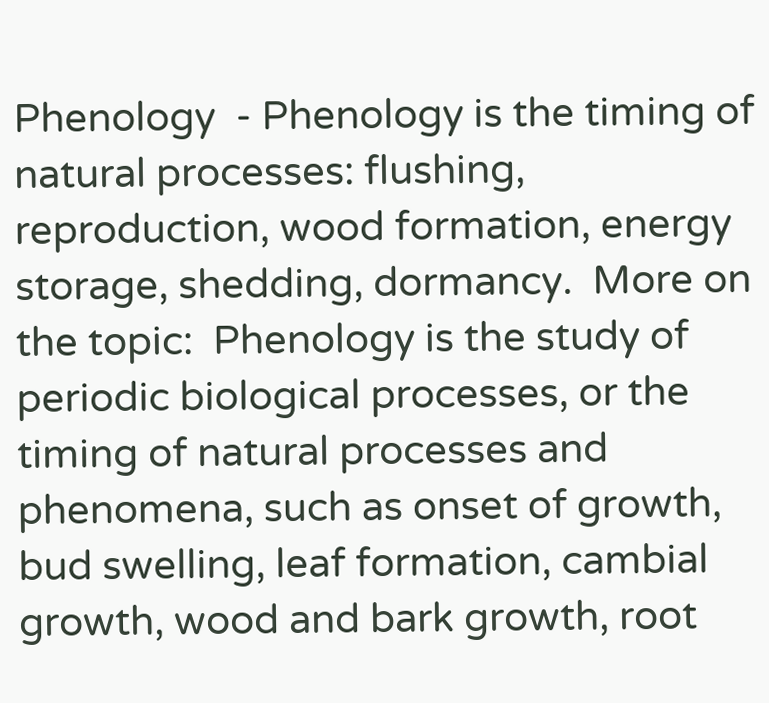Phenology  - Phenology is the timing of natural processes: flushing, reproduction, wood formation, energy storage, shedding, dormancy.  More on the topic:  Phenology is the study of periodic biological processes, or the timing of natural processes and phenomena, such as onset of growth, bud swelling, leaf formation, cambial growth, wood and bark growth, root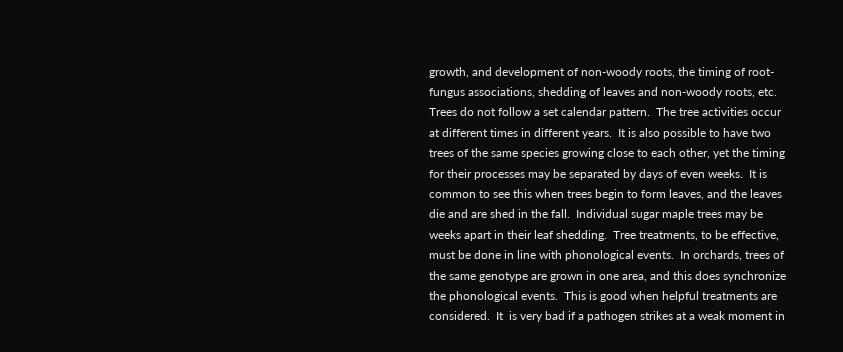growth, and development of non-woody roots, the timing of root-fungus associations, shedding of leaves and non-woody roots, etc.  Trees do not follow a set calendar pattern.  The tree activities occur at different times in different years.  It is also possible to have two trees of the same species growing close to each other, yet the timing for their processes may be separated by days of even weeks.  It is common to see this when trees begin to form leaves, and the leaves die and are shed in the fall.  Individual sugar maple trees may be weeks apart in their leaf shedding.  Tree treatments, to be effective, must be done in line with phonological events.  In orchards, trees of the same genotype are grown in one area, and this does synchronize the phonological events.  This is good when helpful treatments are considered.  It  is very bad if a pathogen strikes at a weak moment in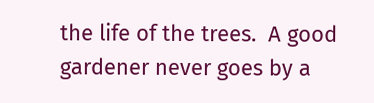the life of the trees.  A good gardener never goes by a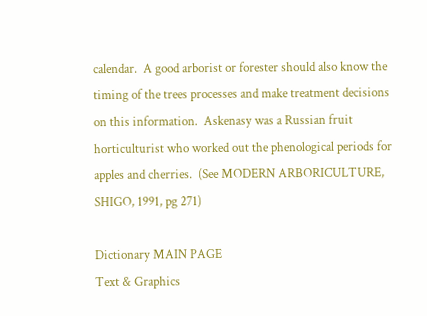calendar.  A good arborist or forester should also know the timing of the trees processes and make treatment decisions on this information.  Askenasy was a Russian fruit horticulturist who worked out the phenological periods for apples and cherries.  (See MODERN ARBORICULTURE, SHIGO, 1991, pg 271)

Dictionary MAIN PAGE
Text & Graphics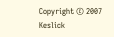Copyright © 2007 Keslick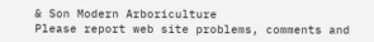& Son Modern Arboriculture
Please report web site problems, comments and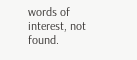words of interest, not found.